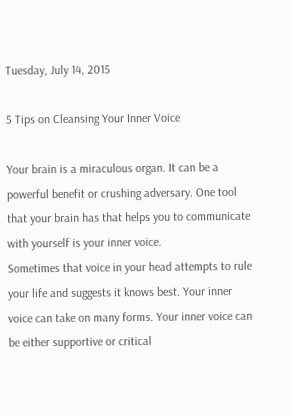Tuesday, July 14, 2015

5 Tips on Cleansing Your Inner Voice

Your brain is a miraculous organ. It can be a powerful benefit or crushing adversary. One tool that your brain has that helps you to communicate with yourself is your inner voice.
Sometimes that voice in your head attempts to rule your life and suggests it knows best. Your inner voice can take on many forms. Your inner voice can be either supportive or critical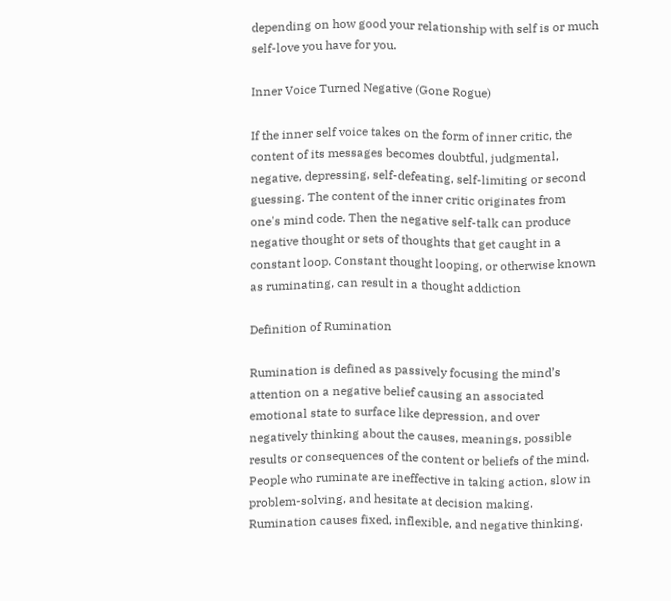depending on how good your relationship with self is or much self-love you have for you.

Inner Voice Turned Negative (Gone Rogue)

If the inner self voice takes on the form of inner critic, the content of its messages becomes doubtful, judgmental, negative, depressing, self-defeating, self-limiting or second guessing. The content of the inner critic originates from one's mind code. Then the negative self-talk can produce negative thought or sets of thoughts that get caught in a constant loop. Constant thought looping, or otherwise known as ruminating, can result in a thought addiction

Definition of Rumination

Rumination is defined as passively focusing the mind’s attention on a negative belief causing an associated emotional state to surface like depression, and over negatively thinking about the causes, meanings, possible results or consequences of the content or beliefs of the mind. People who ruminate are ineffective in taking action, slow in problem-solving, and hesitate at decision making. Rumination causes fixed, inflexible, and negative thinking.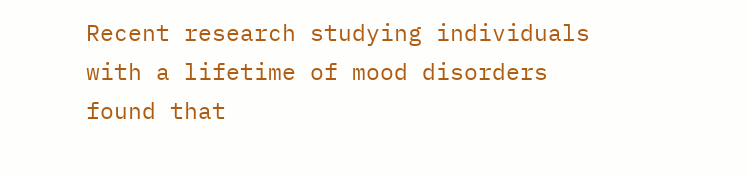Recent research studying individuals with a lifetime of mood disorders found that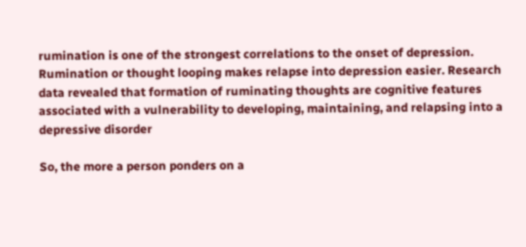rumination is one of the strongest correlations to the onset of depression. Rumination or thought looping makes relapse into depression easier. Research data revealed that formation of ruminating thoughts are cognitive features associated with a vulnerability to developing, maintaining, and relapsing into a depressive disorder

So, the more a person ponders on a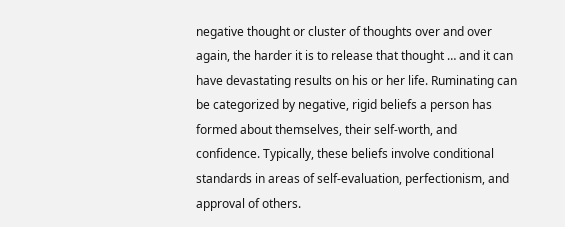negative thought or cluster of thoughts over and over again, the harder it is to release that thought … and it can have devastating results on his or her life. Ruminating can be categorized by negative, rigid beliefs a person has formed about themselves, their self-worth, and confidence. Typically, these beliefs involve conditional standards in areas of self-evaluation, perfectionism, and approval of others.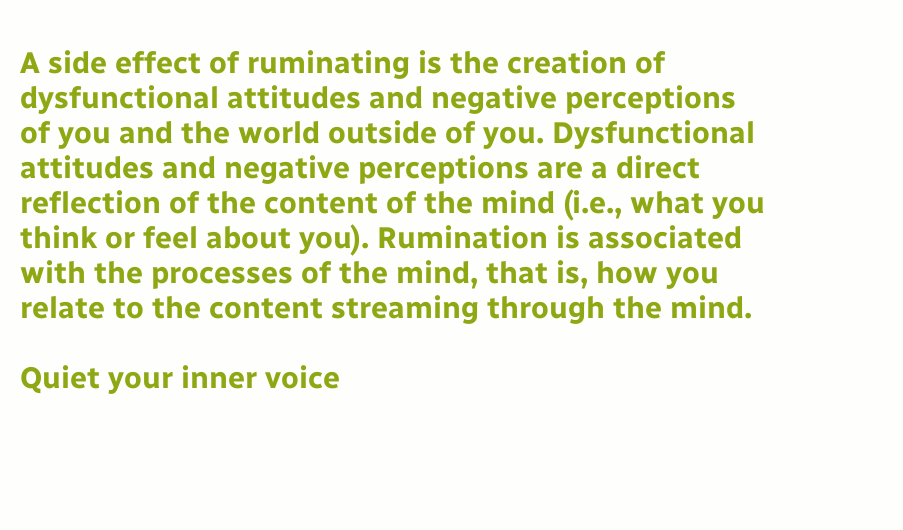A side effect of ruminating is the creation of dysfunctional attitudes and negative perceptions of you and the world outside of you. Dysfunctional attitudes and negative perceptions are a direct reflection of the content of the mind (i.e., what you think or feel about you). Rumination is associated with the processes of the mind, that is, how you relate to the content streaming through the mind.

Quiet your inner voice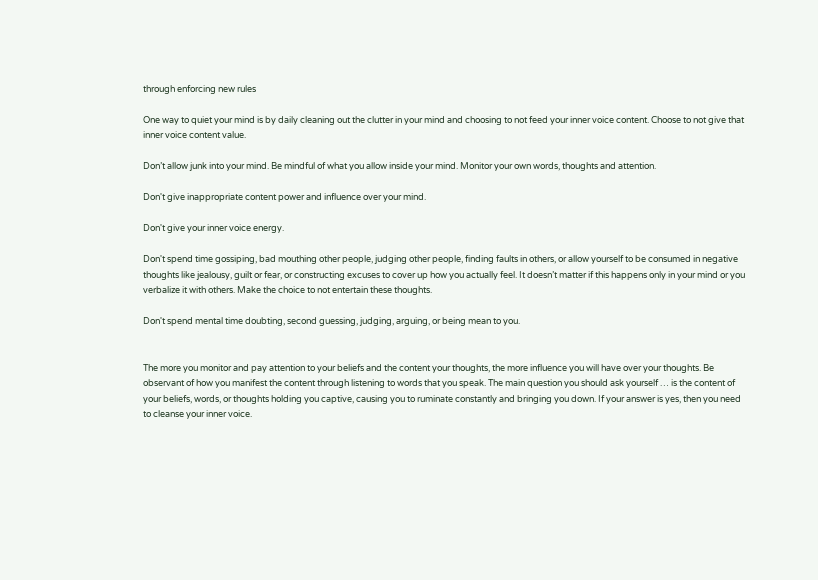through enforcing new rules

One way to quiet your mind is by daily cleaning out the clutter in your mind and choosing to not feed your inner voice content. Choose to not give that inner voice content value.

Don’t allow junk into your mind. Be mindful of what you allow inside your mind. Monitor your own words, thoughts and attention.

Don't give inappropriate content power and influence over your mind.

Don't give your inner voice energy.

Don't spend time gossiping, bad mouthing other people, judging other people, finding faults in others, or allow yourself to be consumed in negative thoughts like jealousy, guilt or fear, or constructing excuses to cover up how you actually feel. It doesn’t matter if this happens only in your mind or you verbalize it with others. Make the choice to not entertain these thoughts.

Don't spend mental time doubting, second guessing, judging, arguing, or being mean to you.


The more you monitor and pay attention to your beliefs and the content your thoughts, the more influence you will have over your thoughts. Be observant of how you manifest the content through listening to words that you speak. The main question you should ask yourself … is the content of your beliefs, words, or thoughts holding you captive, causing you to ruminate constantly and bringing you down. If your answer is yes, then you need to cleanse your inner voice.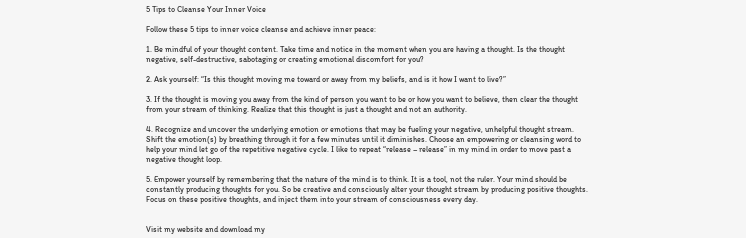5 Tips to Cleanse Your Inner Voice

Follow these 5 tips to inner voice cleanse and achieve inner peace:

1. Be mindful of your thought content. Take time and notice in the moment when you are having a thought. Is the thought negative, self-destructive, sabotaging or creating emotional discomfort for you?

2. Ask yourself: “Is this thought moving me toward or away from my beliefs, and is it how I want to live?”

3. If the thought is moving you away from the kind of person you want to be or how you want to believe, then clear the thought from your stream of thinking. Realize that this thought is just a thought and not an authority.

4. Recognize and uncover the underlying emotion or emotions that may be fueling your negative, unhelpful thought stream. Shift the emotion(s) by breathing through it for a few minutes until it diminishes. Choose an empowering or cleansing word to help your mind let go of the repetitive negative cycle. I like to repeat “release – release” in my mind in order to move past a negative thought loop.

5. Empower yourself by remembering that the nature of the mind is to think. It is a tool, not the ruler. Your mind should be constantly producing thoughts for you. So be creative and consciously alter your thought stream by producing positive thoughts. Focus on these positive thoughts, and inject them into your stream of consciousness every day.


Visit my website and download my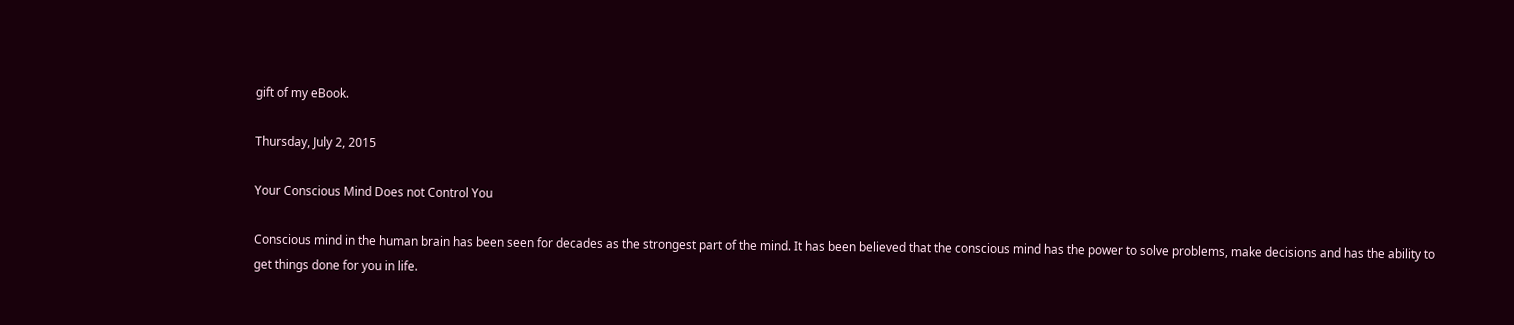gift of my eBook.

Thursday, July 2, 2015

Your Conscious Mind Does not Control You

Conscious mind in the human brain has been seen for decades as the strongest part of the mind. It has been believed that the conscious mind has the power to solve problems, make decisions and has the ability to get things done for you in life.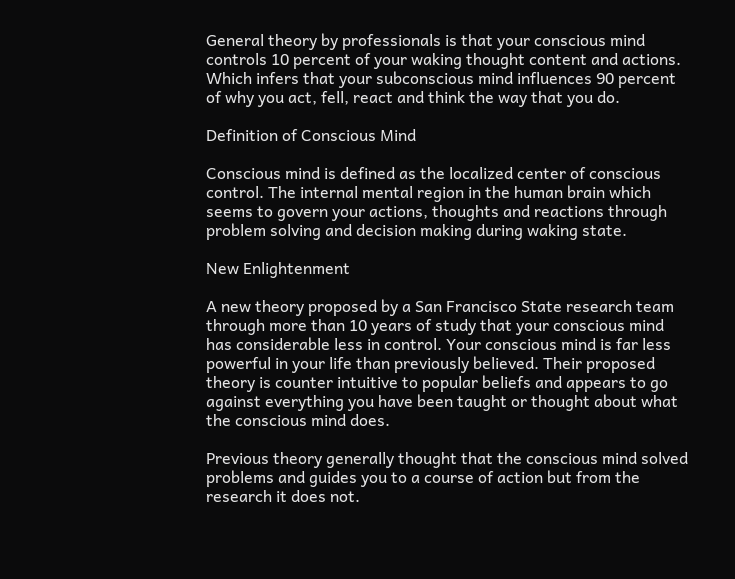General theory by professionals is that your conscious mind controls 10 percent of your waking thought content and actions. Which infers that your subconscious mind influences 90 percent of why you act, fell, react and think the way that you do.

Definition of Conscious Mind

Conscious mind is defined as the localized center of conscious control. The internal mental region in the human brain which seems to govern your actions, thoughts and reactions through problem solving and decision making during waking state.

New Enlightenment

A new theory proposed by a San Francisco State research team through more than 10 years of study that your conscious mind has considerable less in control. Your conscious mind is far less powerful in your life than previously believed. Their proposed theory is counter intuitive to popular beliefs and appears to go against everything you have been taught or thought about what the conscious mind does.

Previous theory generally thought that the conscious mind solved problems and guides you to a course of action but from the research it does not.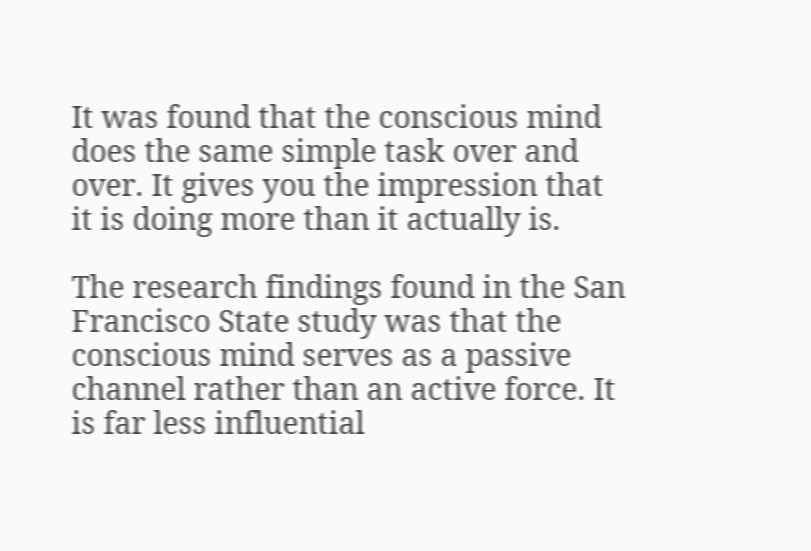It was found that the conscious mind does the same simple task over and over. It gives you the impression that it is doing more than it actually is.

The research findings found in the San Francisco State study was that the conscious mind serves as a passive channel rather than an active force. It is far less influential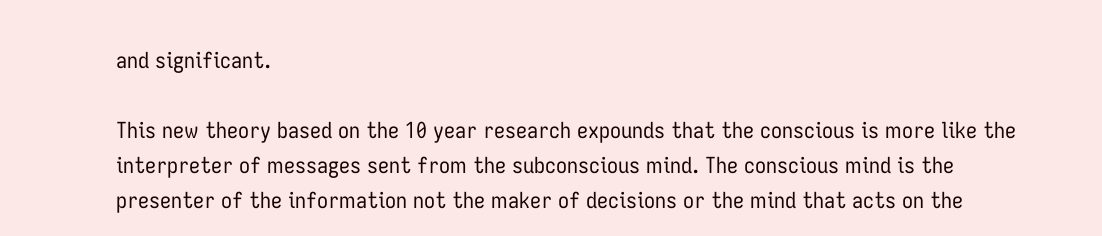and significant.

This new theory based on the 10 year research expounds that the conscious is more like the interpreter of messages sent from the subconscious mind. The conscious mind is the presenter of the information not the maker of decisions or the mind that acts on the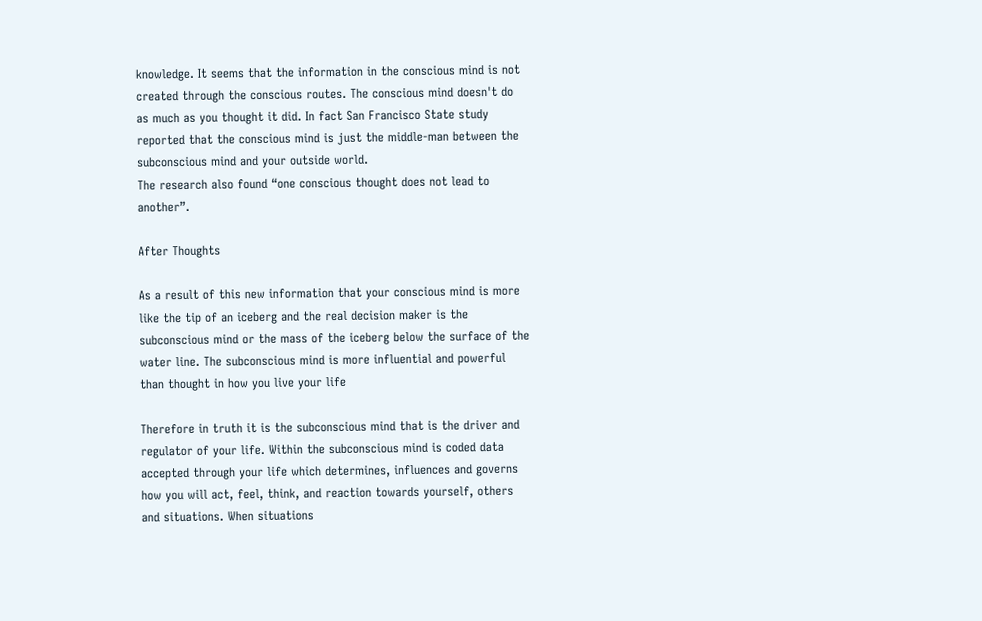knowledge. It seems that the information in the conscious mind is not created through the conscious routes. The conscious mind doesn't do as much as you thought it did. In fact San Francisco State study reported that the conscious mind is just the middle-man between the subconscious mind and your outside world.
The research also found “one conscious thought does not lead to another”.

After Thoughts

As a result of this new information that your conscious mind is more like the tip of an iceberg and the real decision maker is the subconscious mind or the mass of the iceberg below the surface of the water line. The subconscious mind is more influential and powerful than thought in how you live your life

Therefore in truth it is the subconscious mind that is the driver and regulator of your life. Within the subconscious mind is coded data accepted through your life which determines, influences and governs how you will act, feel, think, and reaction towards yourself, others and situations. When situations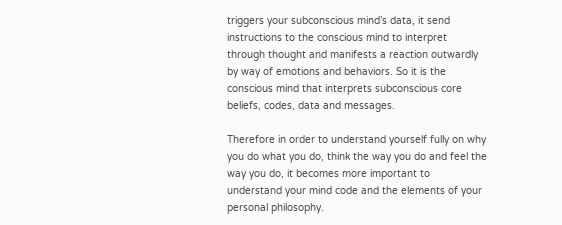triggers your subconscious mind’s data, it send instructions to the conscious mind to interpret through thought and manifests a reaction outwardly by way of emotions and behaviors. So it is the conscious mind that interprets subconscious core beliefs, codes, data and messages.

Therefore in order to understand yourself fully on why you do what you do, think the way you do and feel the way you do, it becomes more important to understand your mind code and the elements of your personal philosophy.